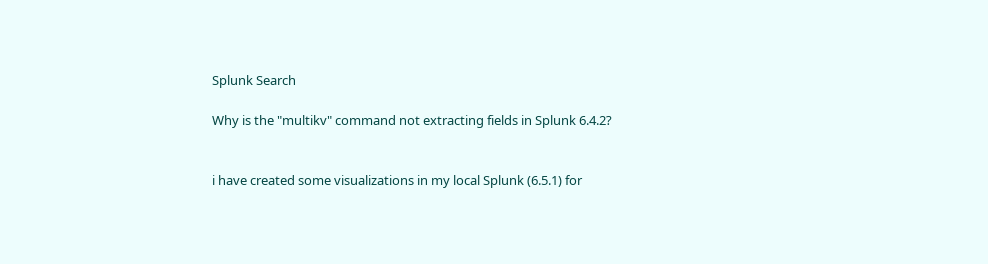Splunk Search

Why is the "multikv" command not extracting fields in Splunk 6.4.2?


i have created some visualizations in my local Splunk (6.5.1) for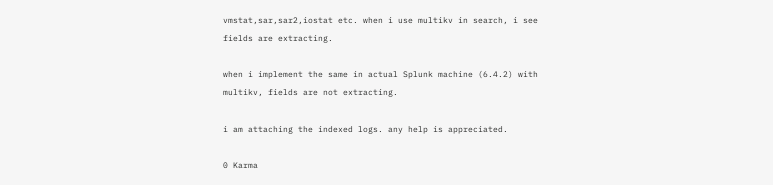vmstat,sar,sar2,iostat etc. when i use multikv in search, i see fields are extracting.

when i implement the same in actual Splunk machine (6.4.2) with multikv, fields are not extracting.

i am attaching the indexed logs. any help is appreciated.

0 Karma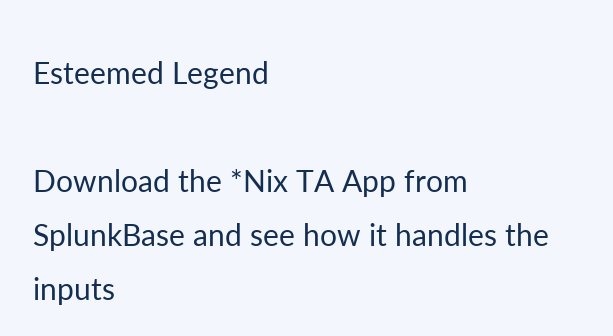Esteemed Legend

Download the *Nix TA App from SplunkBase and see how it handles the inputs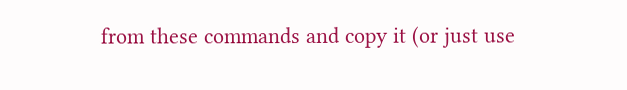from these commands and copy it (or just use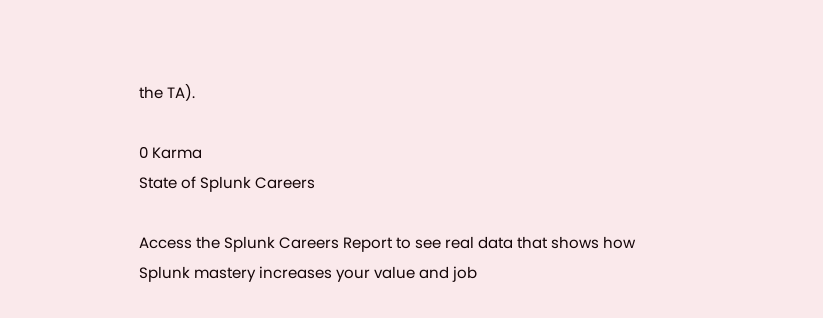the TA).

0 Karma
State of Splunk Careers

Access the Splunk Careers Report to see real data that shows how Splunk mastery increases your value and job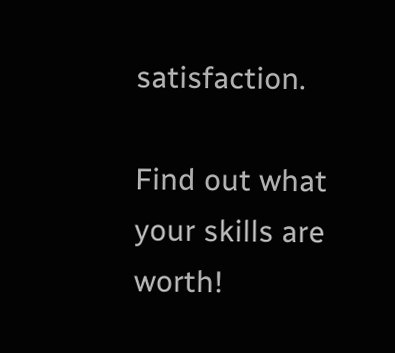satisfaction.

Find out what your skills are worth!